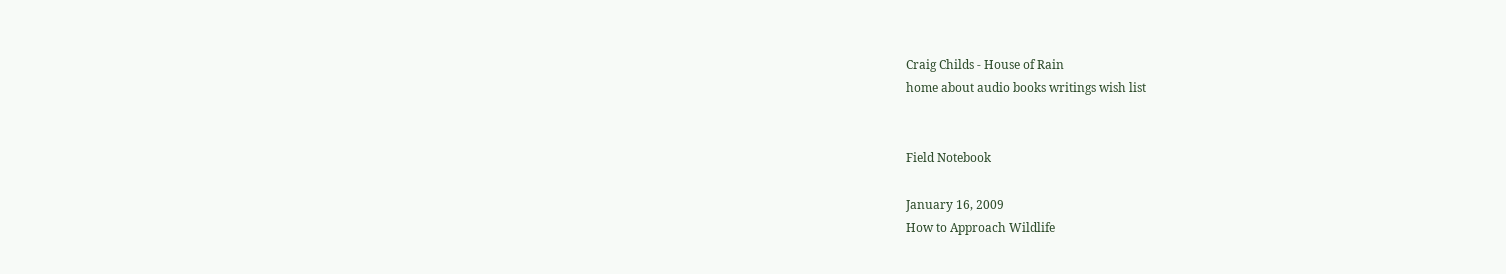Craig Childs - House of Rain
home about audio books writings wish list


Field Notebook

January 16, 2009
How to Approach Wildlife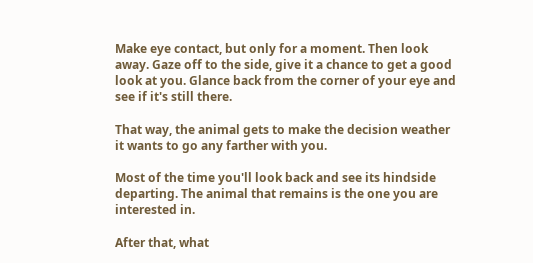Make eye contact, but only for a moment. Then look away. Gaze off to the side, give it a chance to get a good look at you. Glance back from the corner of your eye and see if it's still there.

That way, the animal gets to make the decision weather it wants to go any farther with you.

Most of the time you'll look back and see its hindside departing. The animal that remains is the one you are interested in.

After that, what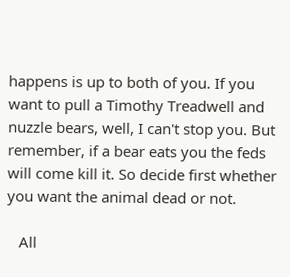happens is up to both of you. If you want to pull a Timothy Treadwell and nuzzle bears, well, I can't stop you. But remember, if a bear eats you the feds will come kill it. So decide first whether you want the animal dead or not.

   All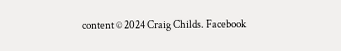content © 2024 Craig Childs. Facebook